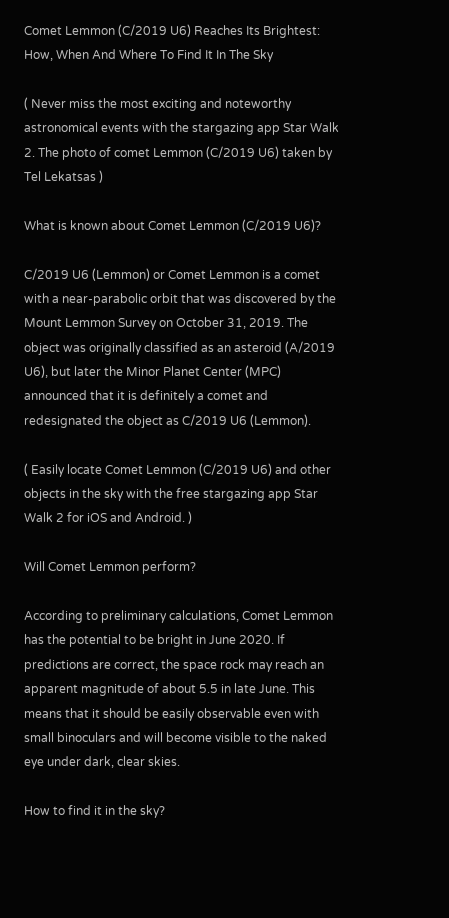Comet Lemmon (C/2019 U6) Reaches Its Brightest: How, When And Where To Find It In The Sky

( Never miss the most exciting and noteworthy astronomical events with the stargazing app Star Walk 2. The photo of comet Lemmon (C/2019 U6) taken by Tel Lekatsas )

What is known about Comet Lemmon (C/2019 U6)?

C/2019 U6 (Lemmon) or Comet Lemmon is a comet with a near-parabolic orbit that was discovered by the Mount Lemmon Survey on October 31, 2019. The object was originally classified as an asteroid (A/2019 U6), but later the Minor Planet Center (MPC) announced that it is definitely a comet and redesignated the object as C/2019 U6 (Lemmon).

( Easily locate Comet Lemmon (C/2019 U6) and other objects in the sky with the free stargazing app Star Walk 2 for iOS and Android. )

Will Comet Lemmon perform?

According to preliminary calculations, Comet Lemmon has the potential to be bright in June 2020. If predictions are correct, the space rock may reach an apparent magnitude of about 5.5 in late June. This means that it should be easily observable even with small binoculars and will become visible to the naked eye under dark, clear skies.

How to find it in the sky?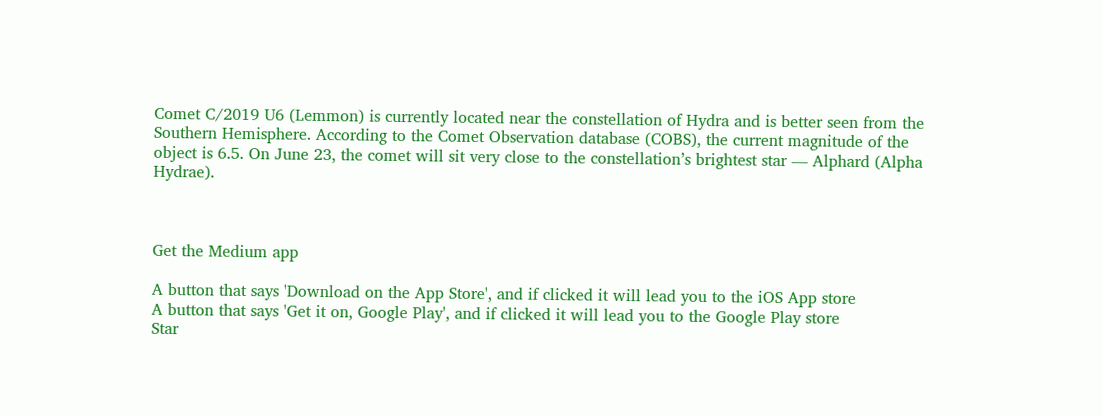Comet C/2019 U6 (Lemmon) is currently located near the constellation of Hydra and is better seen from the Southern Hemisphere. According to the Comet Observation database (COBS), the current magnitude of the object is 6.5. On June 23, the comet will sit very close to the constellation’s brightest star — Alphard (Alpha Hydrae).



Get the Medium app

A button that says 'Download on the App Store', and if clicked it will lead you to the iOS App store
A button that says 'Get it on, Google Play', and if clicked it will lead you to the Google Play store
Star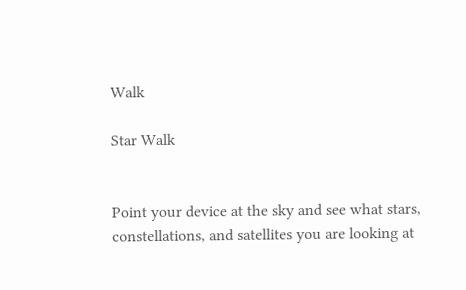Walk

Star Walk


Point your device at the sky and see what stars, constellations, and satellites you are looking at